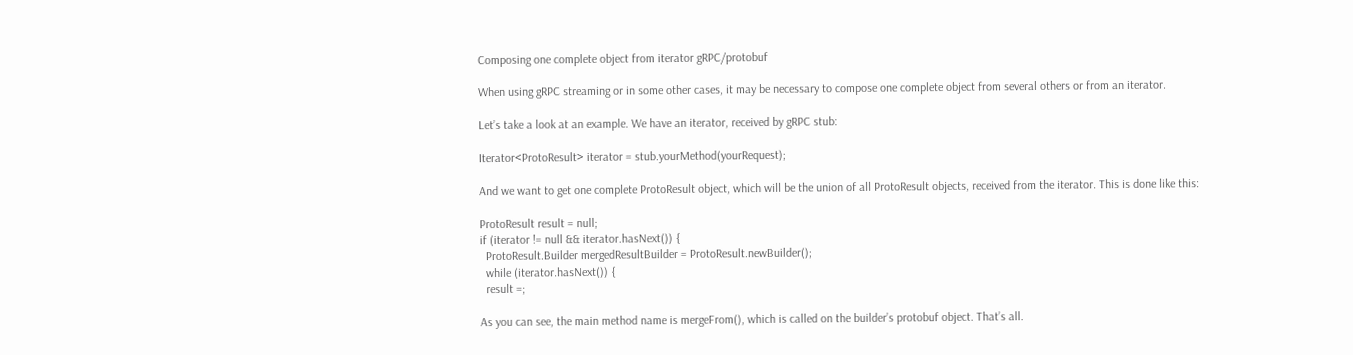Composing one complete object from iterator gRPC/protobuf

When using gRPC streaming or in some other cases, it may be necessary to compose one complete object from several others or from an iterator.

Let’s take a look at an example. We have an iterator, received by gRPC stub:

Iterator<ProtoResult> iterator = stub.yourMethod(yourRequest);

And we want to get one complete ProtoResult object, which will be the union of all ProtoResult objects, received from the iterator. This is done like this:

ProtoResult result = null;
if (iterator != null && iterator.hasNext()) {
  ProtoResult.Builder mergedResultBuilder = ProtoResult.newBuilder();
  while (iterator.hasNext()) {
  result =;

As you can see, the main method name is mergeFrom(), which is called on the builder’s protobuf object. That’s all.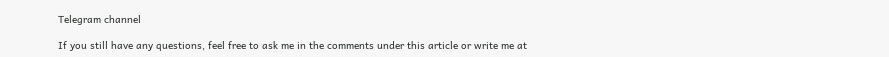Telegram channel

If you still have any questions, feel free to ask me in the comments under this article or write me at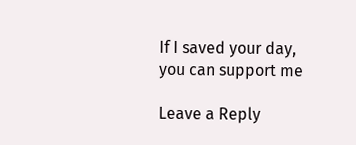If I saved your day, you can support me

Leave a Reply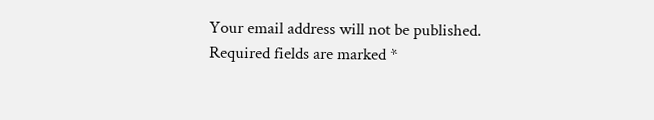Your email address will not be published. Required fields are marked *